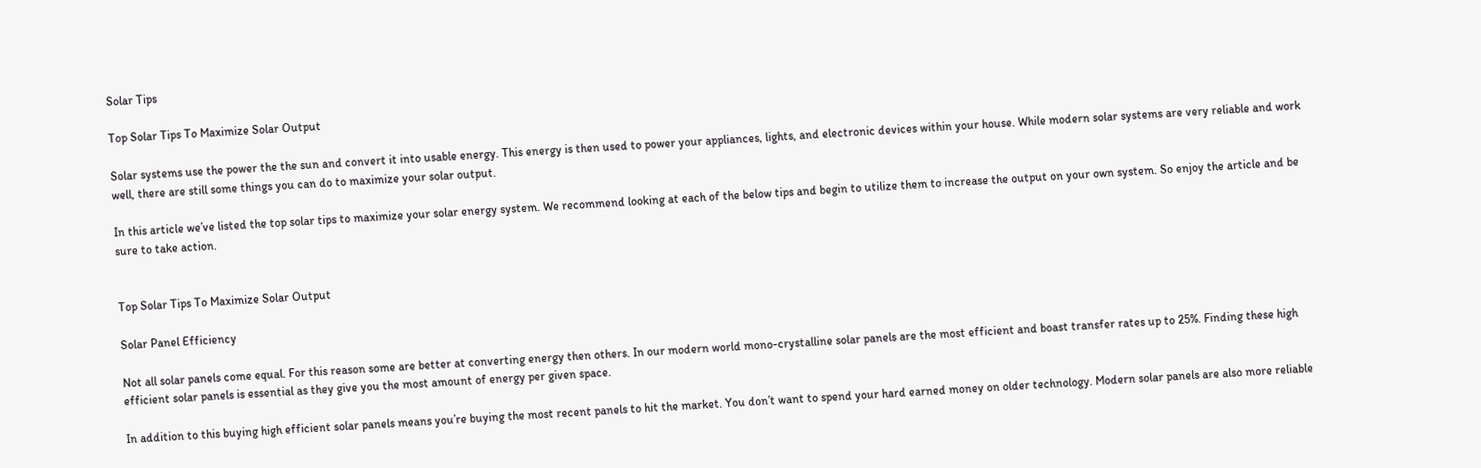Solar Tips

Top Solar Tips To Maximize Solar Output

Solar systems use the power the the sun and convert it into usable energy. This energy is then used to power your appliances, lights, and electronic devices within your house. While modern solar systems are very reliable and work well, there are still some things you can do to maximize your solar output.

In this article we’ve listed the top solar tips to maximize your solar energy system. We recommend looking at each of the below tips and begin to utilize them to increase the output on your own system. So enjoy the article and be sure to take action.


Top Solar Tips To Maximize Solar Output

Solar Panel Efficiency

Not all solar panels come equal. For this reason some are better at converting energy then others. In our modern world mono-crystalline solar panels are the most efficient and boast transfer rates up to 25%. Finding these high efficient solar panels is essential as they give you the most amount of energy per given space.

In addition to this buying high efficient solar panels means you’re buying the most recent panels to hit the market. You don’t want to spend your hard earned money on older technology. Modern solar panels are also more reliable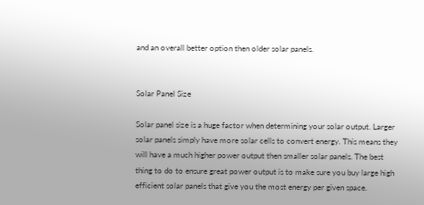and an overall better option then older solar panels.


Solar Panel Size

Solar panel size is a huge factor when determining your solar output. Larger solar panels simply have more solar cells to convert energy. This means they will have a much higher power output then smaller solar panels. The best thing to do to ensure great power output is to make sure you buy large high efficient solar panels that give you the most energy per given space.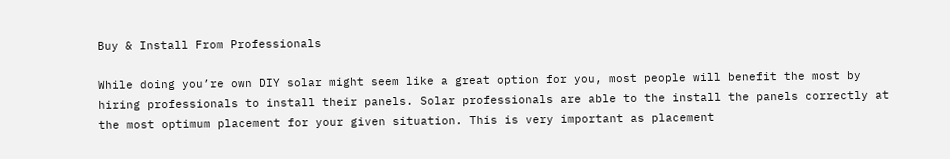Buy & Install From Professionals

While doing you’re own DIY solar might seem like a great option for you, most people will benefit the most by hiring professionals to install their panels. Solar professionals are able to the install the panels correctly at the most optimum placement for your given situation. This is very important as placement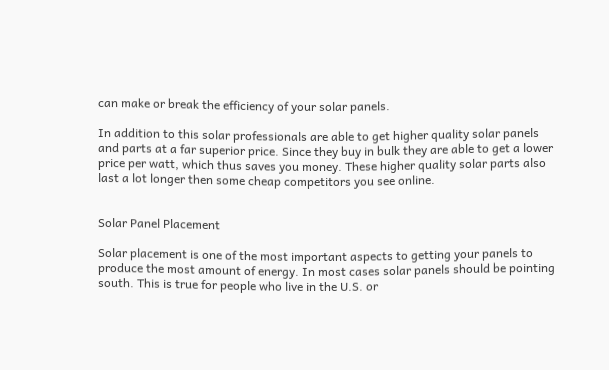can make or break the efficiency of your solar panels.

In addition to this solar professionals are able to get higher quality solar panels and parts at a far superior price. Since they buy in bulk they are able to get a lower price per watt, which thus saves you money. These higher quality solar parts also last a lot longer then some cheap competitors you see online.


Solar Panel Placement

Solar placement is one of the most important aspects to getting your panels to produce the most amount of energy. In most cases solar panels should be pointing south. This is true for people who live in the U.S. or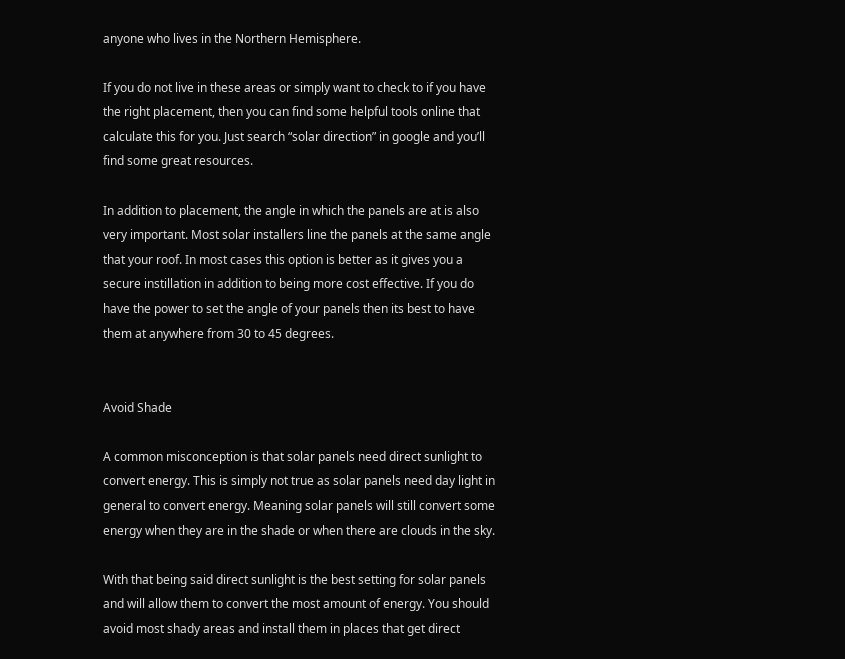anyone who lives in the Northern Hemisphere.

If you do not live in these areas or simply want to check to if you have the right placement, then you can find some helpful tools online that calculate this for you. Just search “solar direction” in google and you’ll find some great resources.

In addition to placement, the angle in which the panels are at is also very important. Most solar installers line the panels at the same angle that your roof. In most cases this option is better as it gives you a secure instillation in addition to being more cost effective. If you do have the power to set the angle of your panels then its best to have them at anywhere from 30 to 45 degrees.


Avoid Shade

A common misconception is that solar panels need direct sunlight to convert energy. This is simply not true as solar panels need day light in general to convert energy. Meaning solar panels will still convert some energy when they are in the shade or when there are clouds in the sky.

With that being said direct sunlight is the best setting for solar panels and will allow them to convert the most amount of energy. You should avoid most shady areas and install them in places that get direct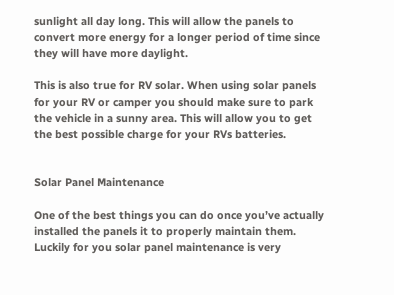sunlight all day long. This will allow the panels to convert more energy for a longer period of time since they will have more daylight.

This is also true for RV solar. When using solar panels for your RV or camper you should make sure to park the vehicle in a sunny area. This will allow you to get the best possible charge for your RVs batteries.


Solar Panel Maintenance

One of the best things you can do once you’ve actually installed the panels it to properly maintain them. Luckily for you solar panel maintenance is very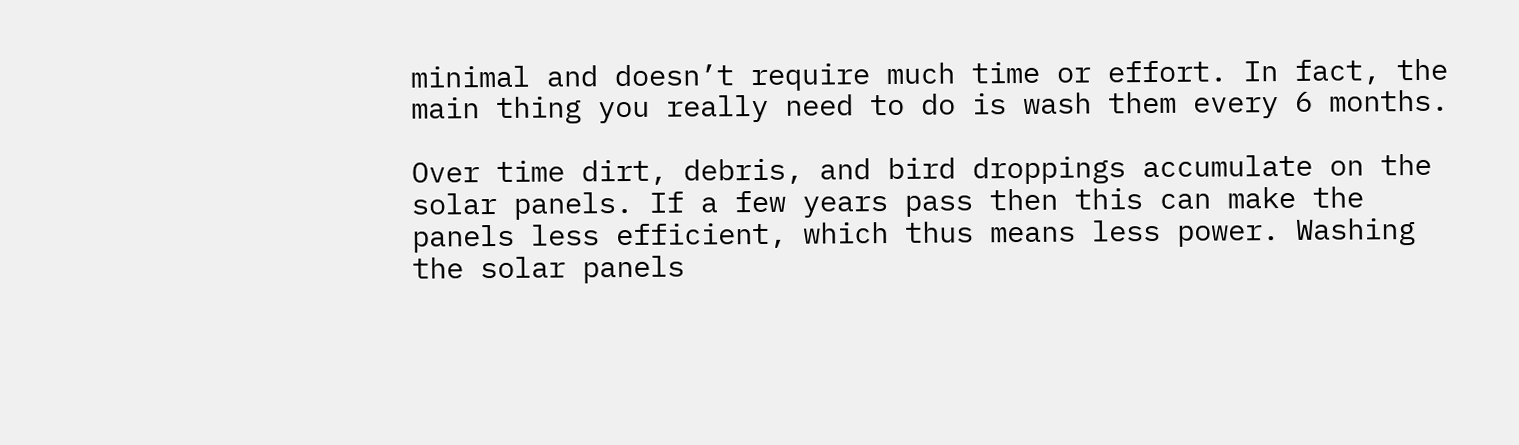minimal and doesn’t require much time or effort. In fact, the main thing you really need to do is wash them every 6 months.

Over time dirt, debris, and bird droppings accumulate on the solar panels. If a few years pass then this can make the panels less efficient, which thus means less power. Washing the solar panels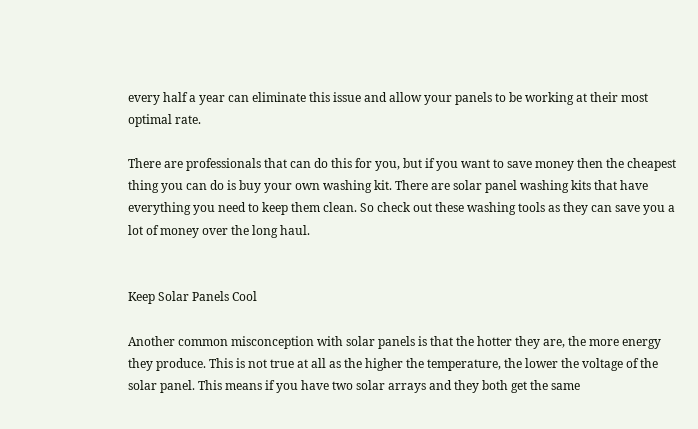every half a year can eliminate this issue and allow your panels to be working at their most optimal rate.

There are professionals that can do this for you, but if you want to save money then the cheapest thing you can do is buy your own washing kit. There are solar panel washing kits that have everything you need to keep them clean. So check out these washing tools as they can save you a lot of money over the long haul.


Keep Solar Panels Cool

Another common misconception with solar panels is that the hotter they are, the more energy they produce. This is not true at all as the higher the temperature, the lower the voltage of the solar panel. This means if you have two solar arrays and they both get the same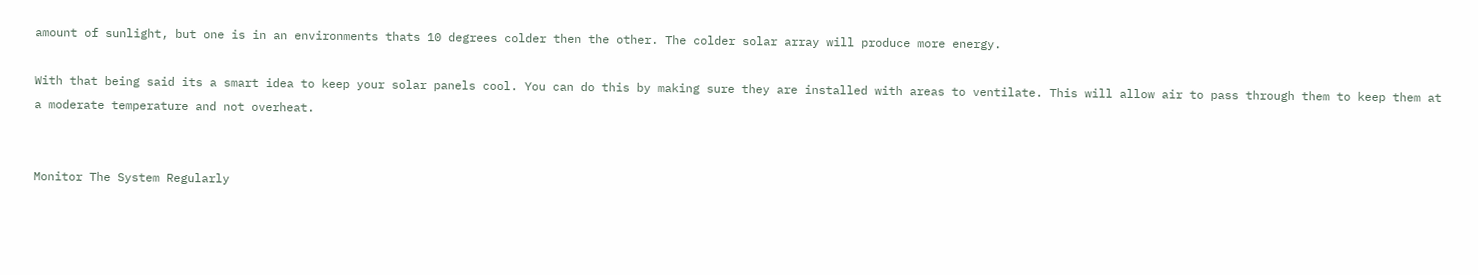amount of sunlight, but one is in an environments thats 10 degrees colder then the other. The colder solar array will produce more energy.

With that being said its a smart idea to keep your solar panels cool. You can do this by making sure they are installed with areas to ventilate. This will allow air to pass through them to keep them at a moderate temperature and not overheat.


Monitor The System Regularly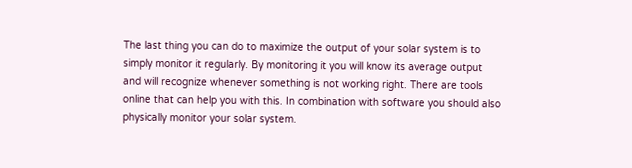The last thing you can do to maximize the output of your solar system is to simply monitor it regularly. By monitoring it you will know its average output and will recognize whenever something is not working right. There are tools online that can help you with this. In combination with software you should also physically monitor your solar system.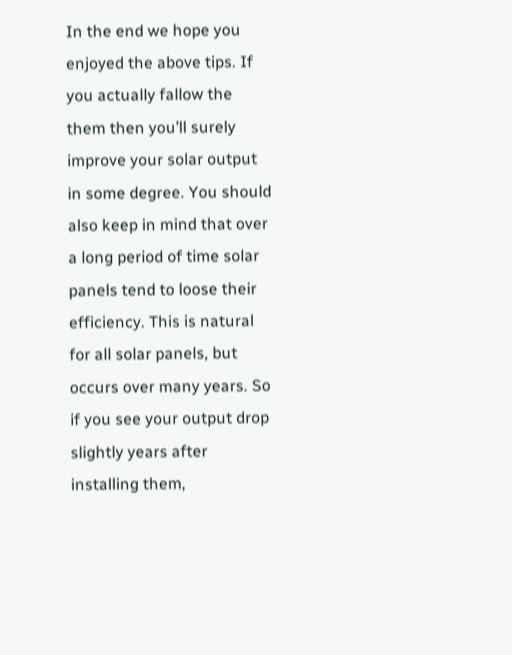In the end we hope you enjoyed the above tips. If you actually fallow the them then you’ll surely improve your solar output in some degree. You should also keep in mind that over a long period of time solar panels tend to loose their efficiency. This is natural for all solar panels, but occurs over many years. So if you see your output drop slightly years after installing them,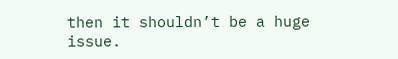then it shouldn’t be a huge issue.